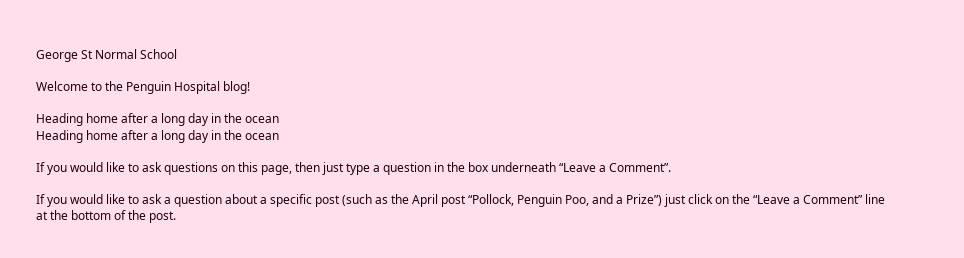George St Normal School

Welcome to the Penguin Hospital blog!

Heading home after a long day in the ocean
Heading home after a long day in the ocean

If you would like to ask questions on this page, then just type a question in the box underneath “Leave a Comment”.

If you would like to ask a question about a specific post (such as the April post “Pollock, Penguin Poo, and a Prize”) just click on the “Leave a Comment” line at the bottom of the post.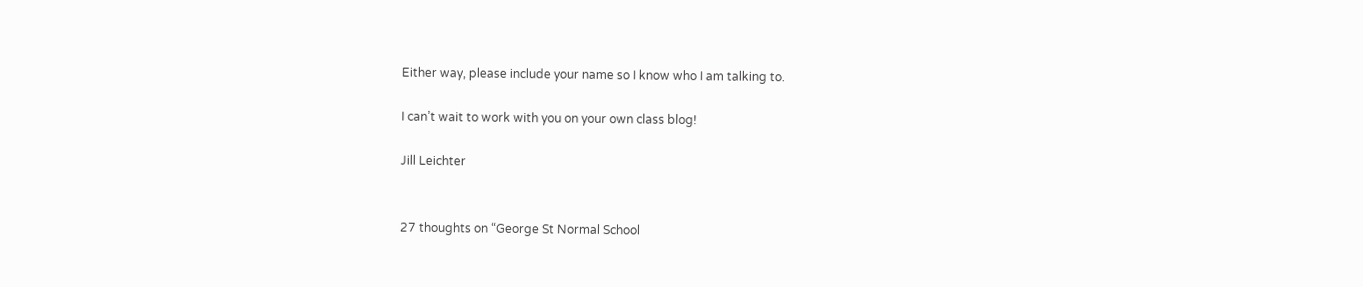Either way, please include your name so I know who I am talking to.

I can’t wait to work with you on your own class blog!

Jill Leichter


27 thoughts on “George St Normal School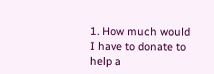1. How much would I have to donate to help a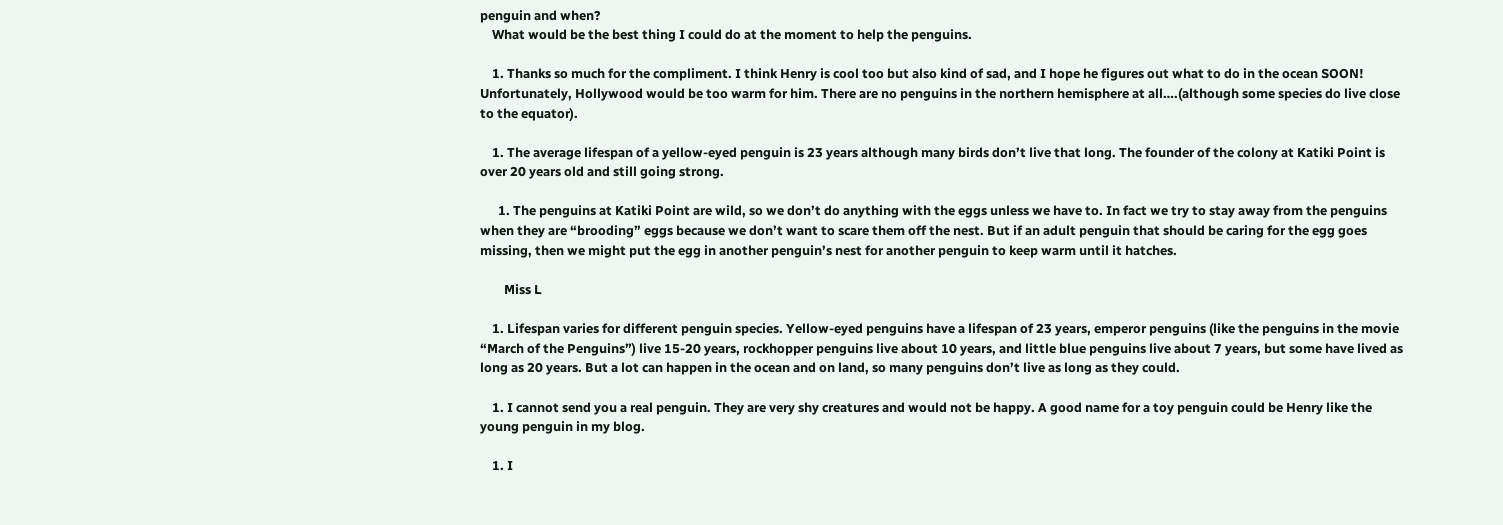penguin and when?
    What would be the best thing I could do at the moment to help the penguins.

    1. Thanks so much for the compliment. I think Henry is cool too but also kind of sad, and I hope he figures out what to do in the ocean SOON! Unfortunately, Hollywood would be too warm for him. There are no penguins in the northern hemisphere at all….(although some species do live close to the equator).

    1. The average lifespan of a yellow-eyed penguin is 23 years although many birds don’t live that long. The founder of the colony at Katiki Point is over 20 years old and still going strong.

      1. The penguins at Katiki Point are wild, so we don’t do anything with the eggs unless we have to. In fact we try to stay away from the penguins when they are “brooding” eggs because we don’t want to scare them off the nest. But if an adult penguin that should be caring for the egg goes missing, then we might put the egg in another penguin’s nest for another penguin to keep warm until it hatches.

        Miss L

    1. Lifespan varies for different penguin species. Yellow-eyed penguins have a lifespan of 23 years, emperor penguins (like the penguins in the movie “March of the Penguins”) live 15-20 years, rockhopper penguins live about 10 years, and little blue penguins live about 7 years, but some have lived as long as 20 years. But a lot can happen in the ocean and on land, so many penguins don’t live as long as they could.

    1. I cannot send you a real penguin. They are very shy creatures and would not be happy. A good name for a toy penguin could be Henry like the young penguin in my blog.

    1. I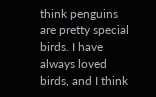think penguins are pretty special birds. I have always loved birds, and I think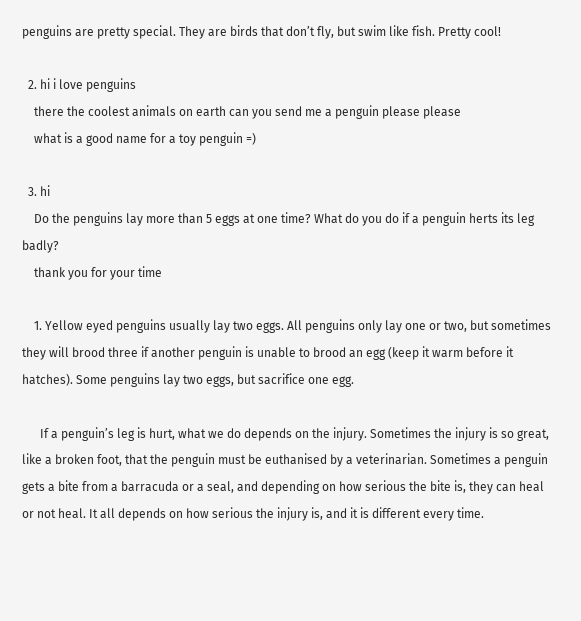penguins are pretty special. They are birds that don’t fly, but swim like fish. Pretty cool!

  2. hi i love penguins
    there the coolest animals on earth can you send me a penguin please please
    what is a good name for a toy penguin =)

  3. hi
    Do the penguins lay more than 5 eggs at one time? What do you do if a penguin herts its leg badly?
    thank you for your time

    1. Yellow eyed penguins usually lay two eggs. All penguins only lay one or two, but sometimes they will brood three if another penguin is unable to brood an egg (keep it warm before it hatches). Some penguins lay two eggs, but sacrifice one egg.

      If a penguin’s leg is hurt, what we do depends on the injury. Sometimes the injury is so great, like a broken foot, that the penguin must be euthanised by a veterinarian. Sometimes a penguin gets a bite from a barracuda or a seal, and depending on how serious the bite is, they can heal or not heal. It all depends on how serious the injury is, and it is different every time.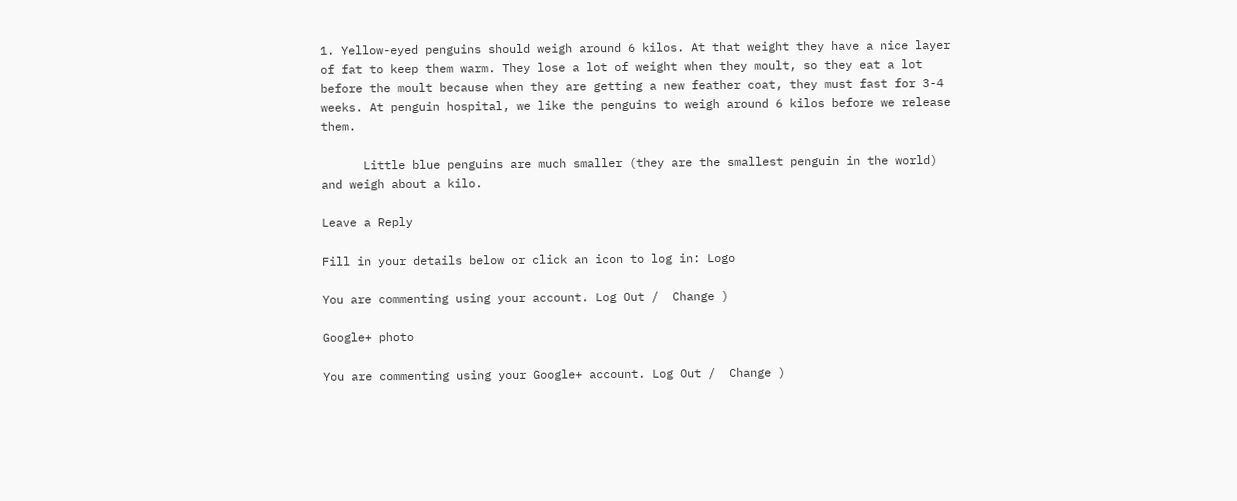1. Yellow-eyed penguins should weigh around 6 kilos. At that weight they have a nice layer of fat to keep them warm. They lose a lot of weight when they moult, so they eat a lot before the moult because when they are getting a new feather coat, they must fast for 3-4 weeks. At penguin hospital, we like the penguins to weigh around 6 kilos before we release them.

      Little blue penguins are much smaller (they are the smallest penguin in the world) and weigh about a kilo.

Leave a Reply

Fill in your details below or click an icon to log in: Logo

You are commenting using your account. Log Out /  Change )

Google+ photo

You are commenting using your Google+ account. Log Out /  Change )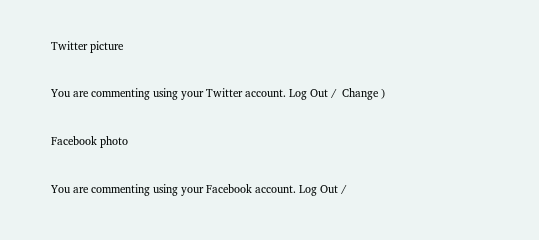Twitter picture

You are commenting using your Twitter account. Log Out /  Change )

Facebook photo

You are commenting using your Facebook account. Log Out /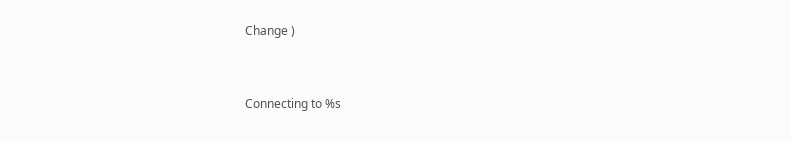Change )


Connecting to %s